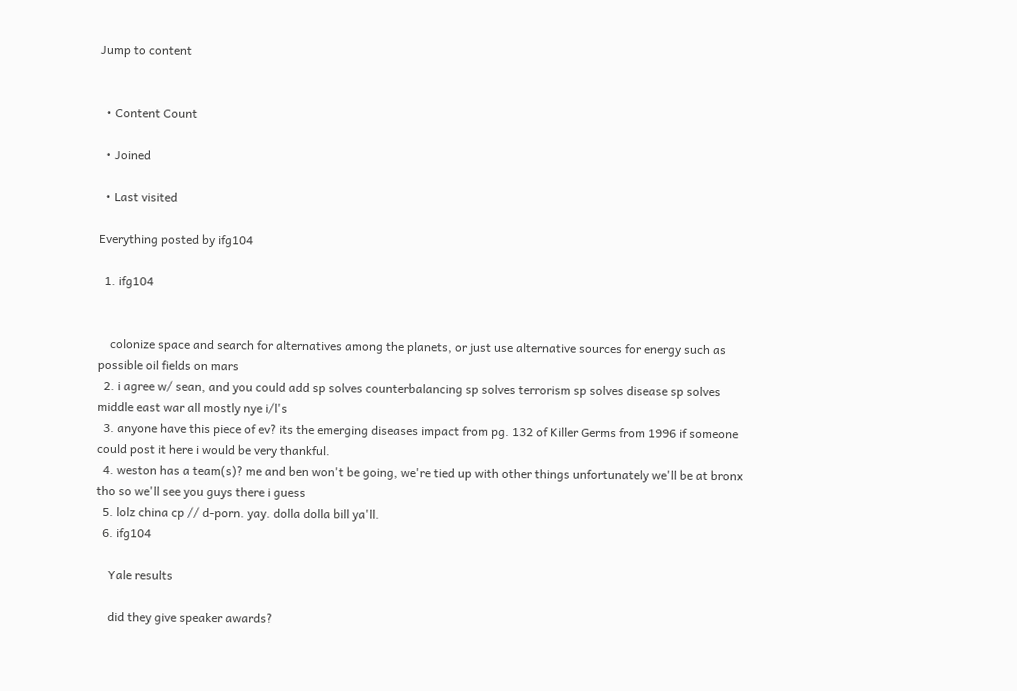Jump to content


  • Content Count

  • Joined

  • Last visited

Everything posted by ifg104

  1. ifg104


    colonize space and search for alternatives among the planets, or just use alternative sources for energy such as possible oil fields on mars
  2. i agree w/ sean, and you could add sp solves counterbalancing sp solves terrorism sp solves disease sp solves middle east war all mostly nye i/l's
  3. anyone have this piece of ev? its the emerging diseases impact from pg. 132 of Killer Germs from 1996 if someone could post it here i would be very thankful.
  4. weston has a team(s)? me and ben won't be going, we're tied up with other things unfortunately we'll be at bronx tho so we'll see you guys there i guess
  5. lolz china cp // d-porn. yay. dolla dolla bill ya'll.
  6. ifg104

    Yale results

    did they give speaker awards?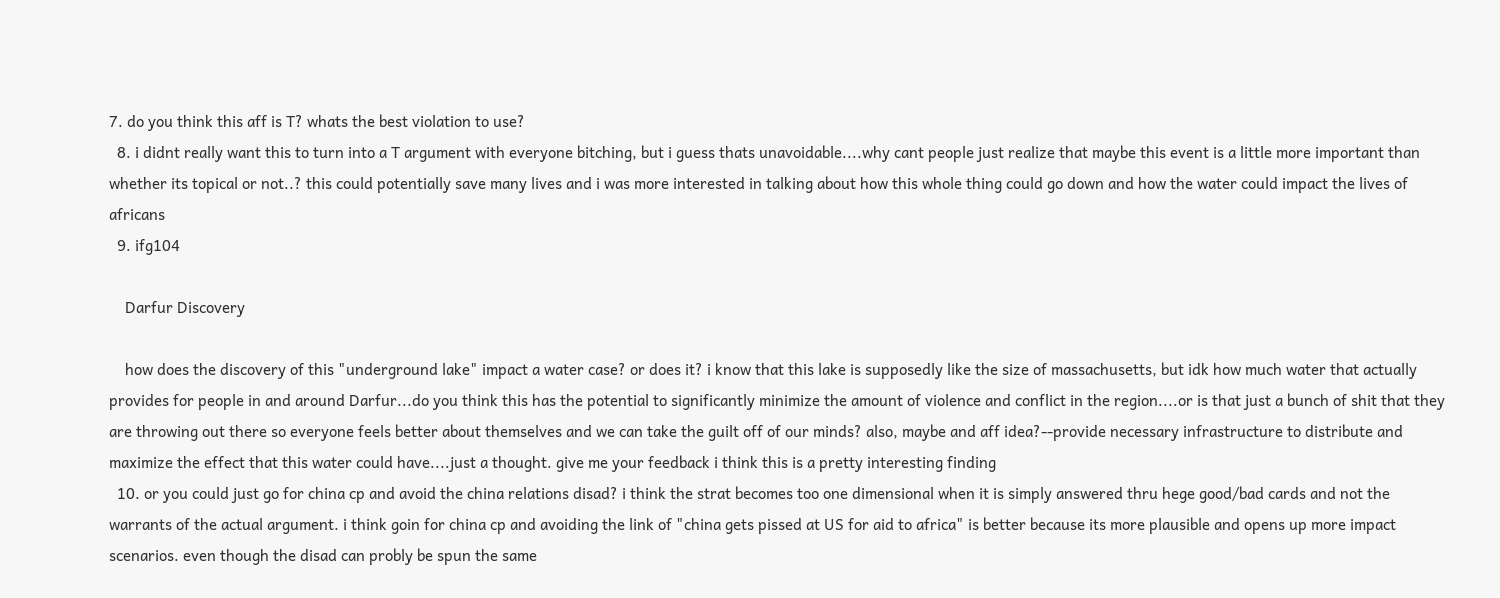7. do you think this aff is T? whats the best violation to use?
  8. i didnt really want this to turn into a T argument with everyone bitching, but i guess thats unavoidable....why cant people just realize that maybe this event is a little more important than whether its topical or not..? this could potentially save many lives and i was more interested in talking about how this whole thing could go down and how the water could impact the lives of africans
  9. ifg104

    Darfur Discovery

    how does the discovery of this "underground lake" impact a water case? or does it? i know that this lake is supposedly like the size of massachusetts, but idk how much water that actually provides for people in and around Darfur...do you think this has the potential to significantly minimize the amount of violence and conflict in the region....or is that just a bunch of shit that they are throwing out there so everyone feels better about themselves and we can take the guilt off of our minds? also, maybe and aff idea?--provide necessary infrastructure to distribute and maximize the effect that this water could have....just a thought. give me your feedback i think this is a pretty interesting finding
  10. or you could just go for china cp and avoid the china relations disad? i think the strat becomes too one dimensional when it is simply answered thru hege good/bad cards and not the warrants of the actual argument. i think goin for china cp and avoiding the link of "china gets pissed at US for aid to africa" is better because its more plausible and opens up more impact scenarios. even though the disad can probly be spun the same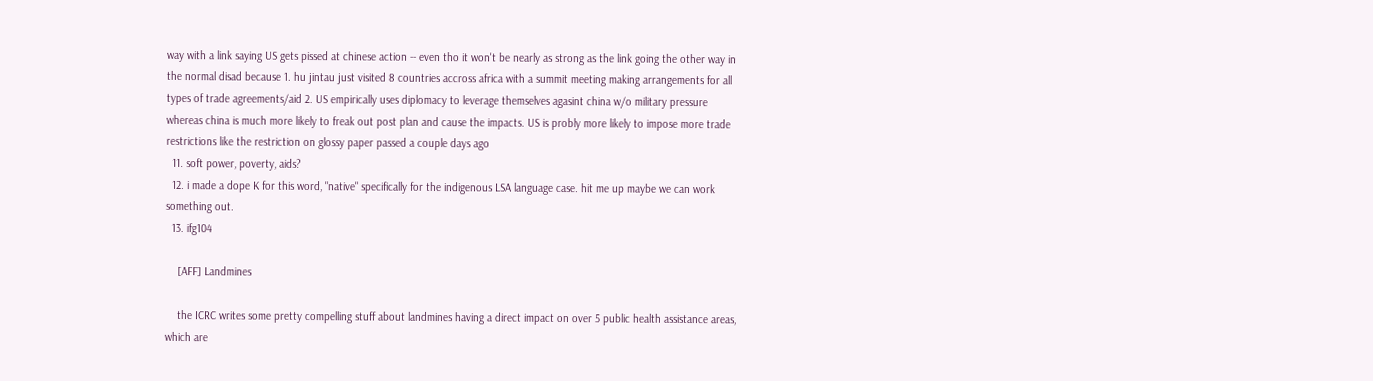way with a link saying US gets pissed at chinese action -- even tho it won't be nearly as strong as the link going the other way in the normal disad because 1. hu jintau just visited 8 countries accross africa with a summit meeting making arrangements for all types of trade agreements/aid 2. US empirically uses diplomacy to leverage themselves agasint china w/o military pressure whereas china is much more likely to freak out post plan and cause the impacts. US is probly more likely to impose more trade restrictions like the restriction on glossy paper passed a couple days ago
  11. soft power, poverty, aids?
  12. i made a dope K for this word, "native" specifically for the indigenous LSA language case. hit me up maybe we can work something out.
  13. ifg104

    [AFF] Landmines

    the ICRC writes some pretty compelling stuff about landmines having a direct impact on over 5 public health assistance areas, which are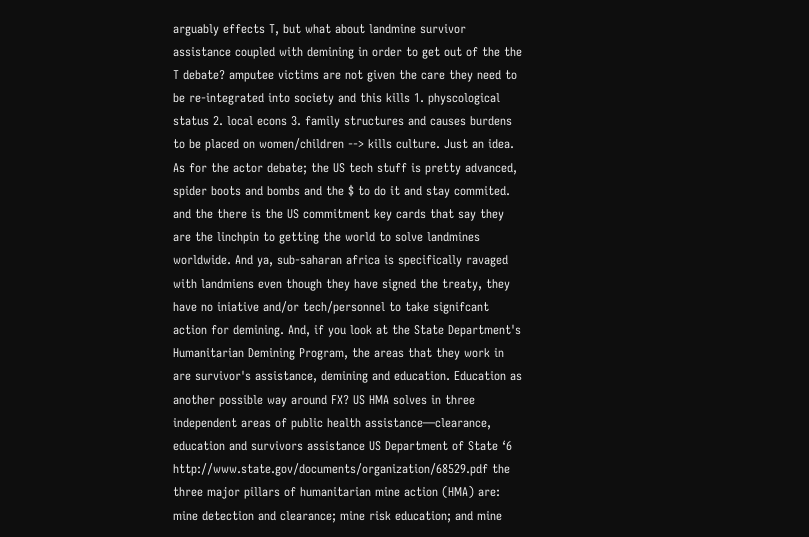arguably effects T, but what about landmine survivor assistance coupled with demining in order to get out of the the T debate? amputee victims are not given the care they need to be re-integrated into society and this kills 1. physcological status 2. local econs 3. family structures and causes burdens to be placed on women/children --> kills culture. Just an idea. As for the actor debate; the US tech stuff is pretty advanced, spider boots and bombs and the $ to do it and stay commited. and the there is the US commitment key cards that say they are the linchpin to getting the world to solve landmines worldwide. And ya, sub-saharan africa is specifically ravaged with landmiens even though they have signed the treaty, they have no iniative and/or tech/personnel to take signifcant action for demining. And, if you look at the State Department's Humanitarian Demining Program, the areas that they work in are survivor's assistance, demining and education. Education as another possible way around FX? US HMA solves in three independent areas of public health assistance—clearance, education and survivors assistance US Department of State ‘6 http://www.state.gov/documents/organization/68529.pdf the three major pillars of humanitarian mine action (HMA) are: mine detection and clearance; mine risk education; and mine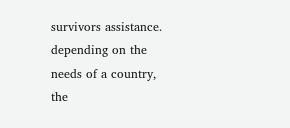survivors assistance. depending on the needs of a country, the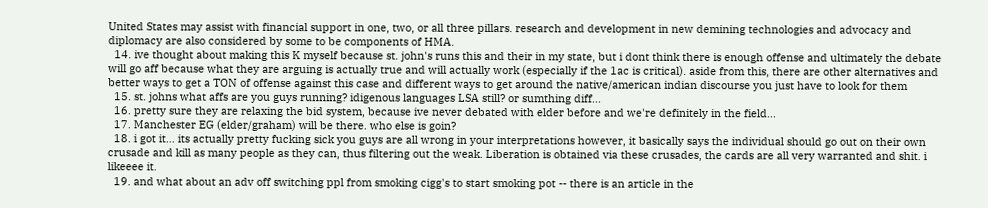United States may assist with financial support in one, two, or all three pillars. research and development in new demining technologies and advocacy and diplomacy are also considered by some to be components of HMA.
  14. ive thought about making this K myself because st. john's runs this and their in my state, but i dont think there is enough offense and ultimately the debate will go aff because what they are arguing is actually true and will actually work (especially if the 1ac is critical). aside from this, there are other alternatives and better ways to get a TON of offense against this case and different ways to get around the native/american indian discourse you just have to look for them
  15. st. johns what affs are you guys running? idigenous languages LSA still? or sumthing diff...
  16. pretty sure they are relaxing the bid system, because ive never debated with elder before and we're definitely in the field...
  17. Manchester EG (elder/graham) will be there. who else is goin?
  18. i got it... its actually pretty fucking sick you guys are all wrong in your interpretations however, it basically says the individual should go out on their own crusade and kill as many people as they can, thus filtering out the weak. Liberation is obtained via these crusades, the cards are all very warranted and shit. i likeeee it.
  19. and what about an adv off switching ppl from smoking cigg's to start smoking pot -- there is an article in the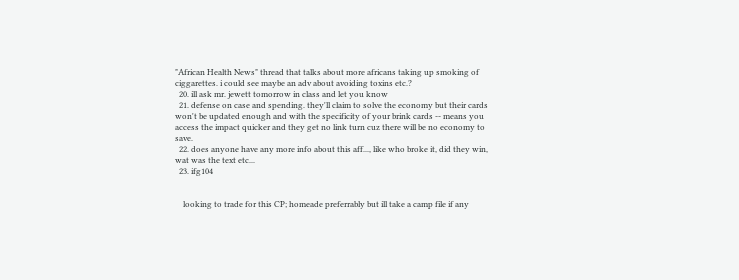"African Health News" thread that talks about more africans taking up smoking of ciggarettes. i could see maybe an adv about avoiding toxins etc.?
  20. ill ask mr. jewett tomorrow in class and let you know
  21. defense on case and spending. they'll claim to solve the economy but their cards won't be updated enough and with the specificity of your brink cards -- means you access the impact quicker and they get no link turn cuz there will be no economy to save.
  22. does anyone have any more info about this aff..., like who broke it, did they win, wat was the text etc...
  23. ifg104


    looking to trade for this CP; homeade preferrably but ill take a camp file if any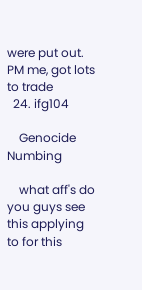were put out. PM me, got lots to trade
  24. ifg104

    Genocide Numbing

    what aff's do you guys see this applying to for this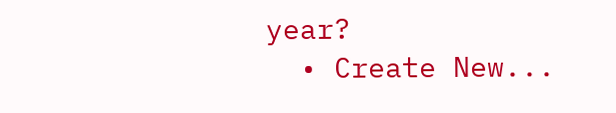year?
  • Create New...